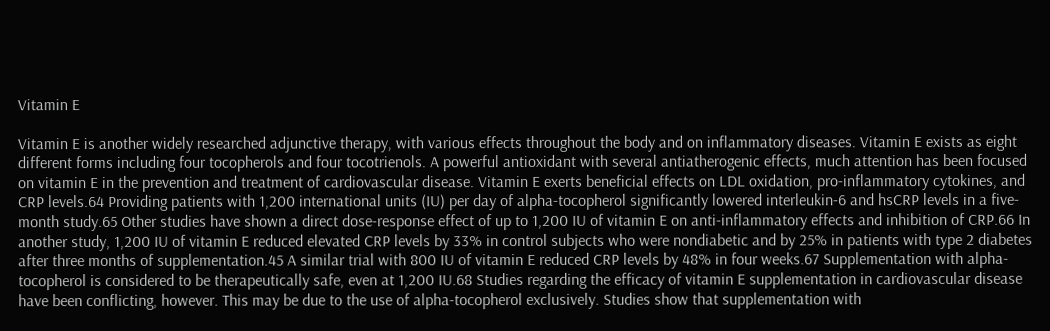Vitamin E

Vitamin E is another widely researched adjunctive therapy, with various effects throughout the body and on inflammatory diseases. Vitamin E exists as eight different forms including four tocopherols and four tocotrienols. A powerful antioxidant with several antiatherogenic effects, much attention has been focused on vitamin E in the prevention and treatment of cardiovascular disease. Vitamin E exerts beneficial effects on LDL oxidation, pro-inflammatory cytokines, and CRP levels.64 Providing patients with 1,200 international units (IU) per day of alpha-tocopherol significantly lowered interleukin-6 and hsCRP levels in a five-month study.65 Other studies have shown a direct dose-response effect of up to 1,200 IU of vitamin E on anti-inflammatory effects and inhibition of CRP.66 In another study, 1,200 IU of vitamin E reduced elevated CRP levels by 33% in control subjects who were nondiabetic and by 25% in patients with type 2 diabetes after three months of supplementation.45 A similar trial with 800 IU of vitamin E reduced CRP levels by 48% in four weeks.67 Supplementation with alpha-tocopherol is considered to be therapeutically safe, even at 1,200 IU.68 Studies regarding the efficacy of vitamin E supplementation in cardiovascular disease have been conflicting, however. This may be due to the use of alpha-tocopherol exclusively. Studies show that supplementation with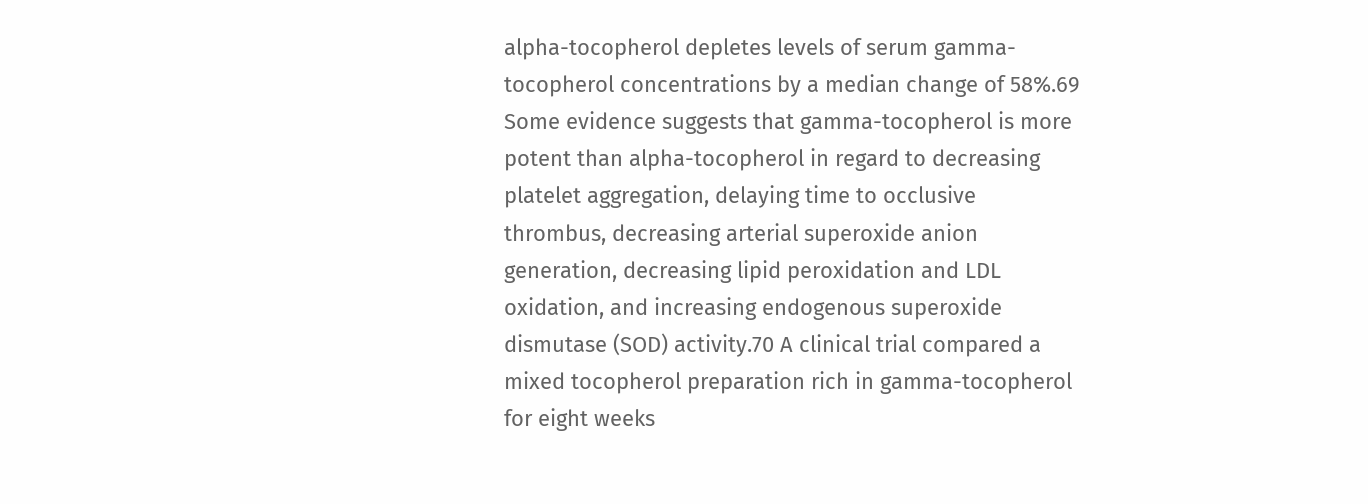alpha-tocopherol depletes levels of serum gamma-tocopherol concentrations by a median change of 58%.69 Some evidence suggests that gamma-tocopherol is more potent than alpha-tocopherol in regard to decreasing platelet aggregation, delaying time to occlusive thrombus, decreasing arterial superoxide anion generation, decreasing lipid peroxidation and LDL oxidation, and increasing endogenous superoxide dismutase (SOD) activity.70 A clinical trial compared a mixed tocopherol preparation rich in gamma-tocopherol for eight weeks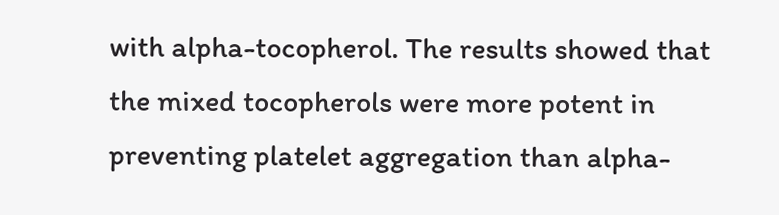with alpha-tocopherol. The results showed that the mixed tocopherols were more potent in preventing platelet aggregation than alpha-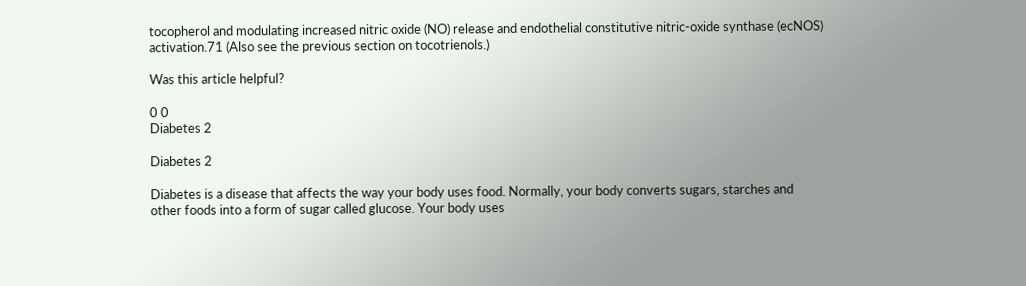tocopherol and modulating increased nitric oxide (NO) release and endothelial constitutive nitric-oxide synthase (ecNOS) activation.71 (Also see the previous section on tocotrienols.)

Was this article helpful?

0 0
Diabetes 2

Diabetes 2

Diabetes is a disease that affects the way your body uses food. Normally, your body converts sugars, starches and other foods into a form of sugar called glucose. Your body uses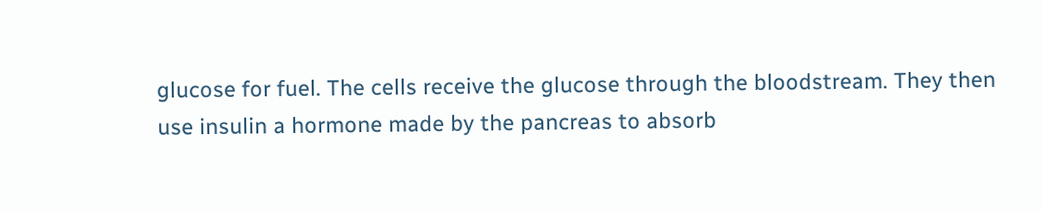glucose for fuel. The cells receive the glucose through the bloodstream. They then use insulin a hormone made by the pancreas to absorb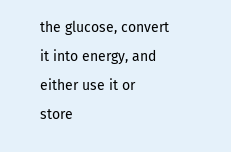the glucose, convert it into energy, and either use it or store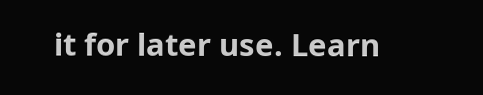it for later use. Learn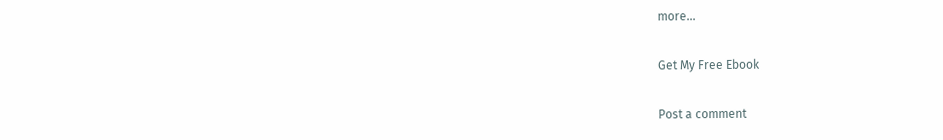more...

Get My Free Ebook

Post a comment